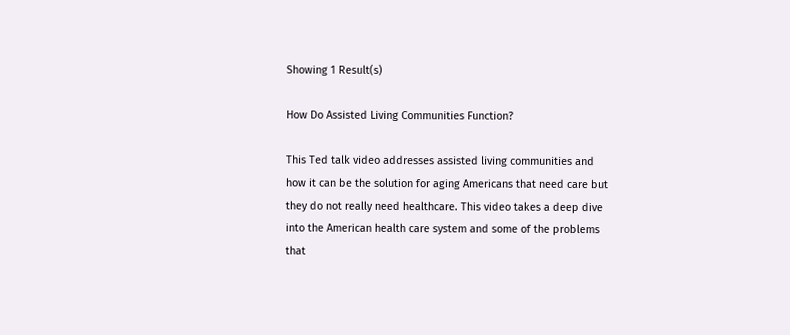Showing 1 Result(s)

How Do Assisted Living Communities Function?

This Ted talk video addresses assisted living communities and how it can be the solution for aging Americans that need care but they do not really need healthcare. This video takes a deep dive into the American health care system and some of the problems that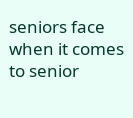seniors face when it comes to senior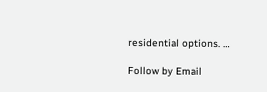residential options. …

Follow by Email